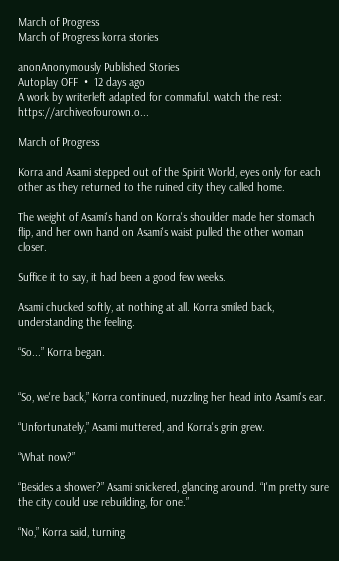March of Progress
March of Progress korra stories

anonAnonymously Published Stories
Autoplay OFF  •  12 days ago
A work by writerleft adapted for commaful. watch the rest: https://archiveofourown.o...

March of Progress

Korra and Asami stepped out of the Spirit World, eyes only for each other as they returned to the ruined city they called home.

The weight of Asami's hand on Korra's shoulder made her stomach flip, and her own hand on Asami's waist pulled the other woman closer.

Suffice it to say, it had been a good few weeks.

Asami chucked softly, at nothing at all. Korra smiled back, understanding the feeling.

“So...” Korra began.


“So, we're back,” Korra continued, nuzzling her head into Asami's ear.

“Unfortunately,” Asami muttered, and Korra's grin grew.

“What now?”

“Besides a shower?” Asami snickered, glancing around. “I'm pretty sure the city could use rebuilding, for one.”

“No,” Korra said, turning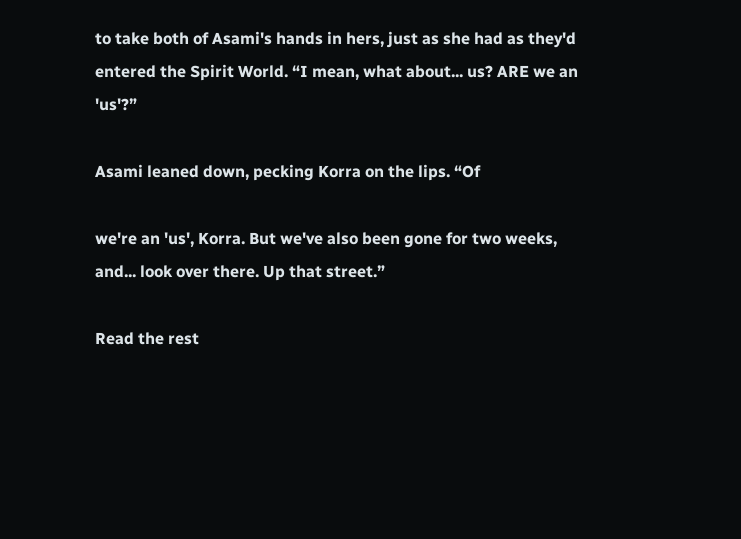to take both of Asami's hands in hers, just as she had as they'd entered the Spirit World. “I mean, what about... us? ARE we an 'us'?”

Asami leaned down, pecking Korra on the lips. “Of

we're an 'us', Korra. But we've also been gone for two weeks, and... look over there. Up that street.”

Read the rest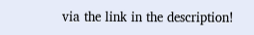via the link in the description!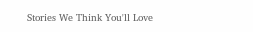Stories We Think You'll Love